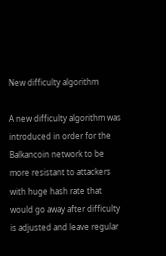New difficulty algorithm

A new difficulty algorithm was introduced in order for the Balkancoin network to be more resistant to attackers with huge hash rate that would go away after difficulty is adjusted and leave regular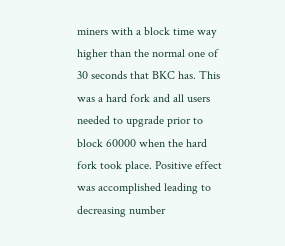miners with a block time way higher than the normal one of 30 seconds that BKC has. This was a hard fork and all users needed to upgrade prior to block 60000 when the hard fork took place. Positive effect was accomplished leading to decreasing number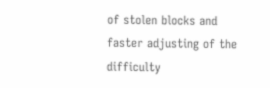of stolen blocks and faster adjusting of the difficulty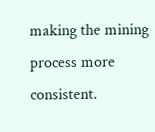making the mining process more consistent.